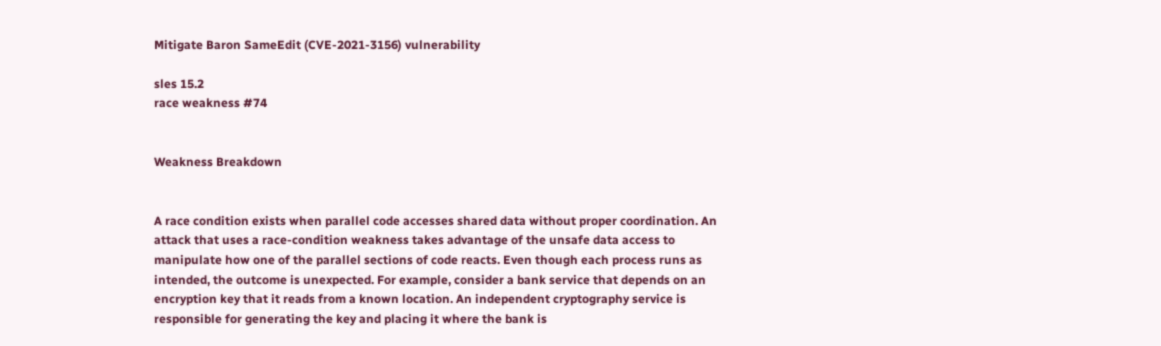Mitigate Baron SameEdit (CVE-2021-3156) vulnerability

sles 15.2
race weakness #74


Weakness Breakdown


A race condition exists when parallel code accesses shared data without proper coordination. An attack that uses a race-condition weakness takes advantage of the unsafe data access to manipulate how one of the parallel sections of code reacts. Even though each process runs as intended, the outcome is unexpected. For example, consider a bank service that depends on an encryption key that it reads from a known location. An independent cryptography service is responsible for generating the key and placing it where the bank is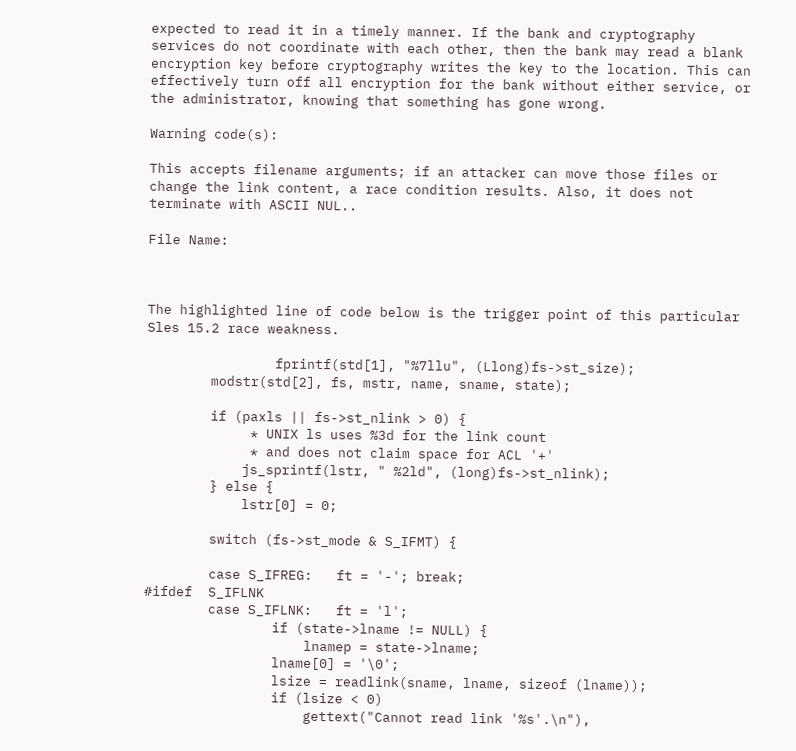expected to read it in a timely manner. If the bank and cryptography services do not coordinate with each other, then the bank may read a blank encryption key before cryptography writes the key to the location. This can effectively turn off all encryption for the bank without either service, or the administrator, knowing that something has gone wrong.

Warning code(s):

This accepts filename arguments; if an attacker can move those files or change the link content, a race condition results. Also, it does not terminate with ASCII NUL..

File Name:



The highlighted line of code below is the trigger point of this particular Sles 15.2 race weakness.

                fprintf(std[1], "%7llu", (Llong)fs->st_size);
        modstr(std[2], fs, mstr, name, sname, state);

        if (paxls || fs->st_nlink > 0) {
             * UNIX ls uses %3d for the link count
             * and does not claim space for ACL '+'
            js_sprintf(lstr, " %2ld", (long)fs->st_nlink);
        } else {
            lstr[0] = 0;

        switch (fs->st_mode & S_IFMT) {

        case S_IFREG:   ft = '-'; break;
#ifdef  S_IFLNK
        case S_IFLNK:   ft = 'l';
                if (state->lname != NULL) {
                    lnamep = state->lname;
                lname[0] = '\0';
                lsize = readlink(sname, lname, sizeof (lname));
                if (lsize < 0)
                    gettext("Cannot read link '%s'.\n"),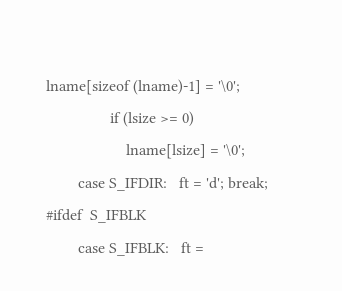lname[sizeof (lname)-1] = '\0';
                if (lsize >= 0)
                    lname[lsize] = '\0';
        case S_IFDIR:   ft = 'd'; break;
#ifdef  S_IFBLK
        case S_IFBLK:   ft =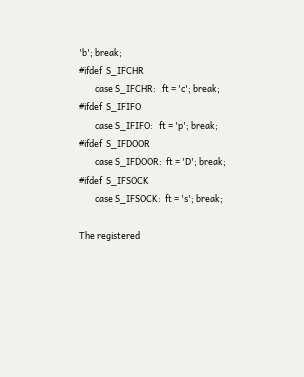'b'; break;
#ifdef  S_IFCHR
        case S_IFCHR:   ft = 'c'; break;
#ifdef  S_IFIFO
        case S_IFIFO:   ft = 'p'; break;
#ifdef  S_IFDOOR
        case S_IFDOOR:  ft = 'D'; break;
#ifdef  S_IFSOCK
        case S_IFSOCK:  ft = 's'; break;

The registered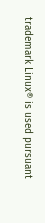trademark Linux® is used pursuant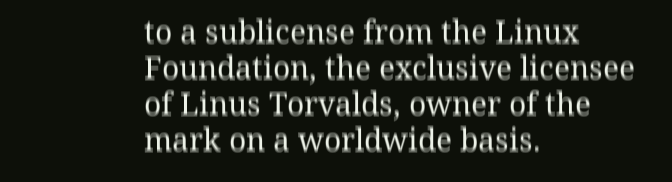to a sublicense from the Linux Foundation, the exclusive licensee of Linus Torvalds, owner of the mark on a worldwide basis.